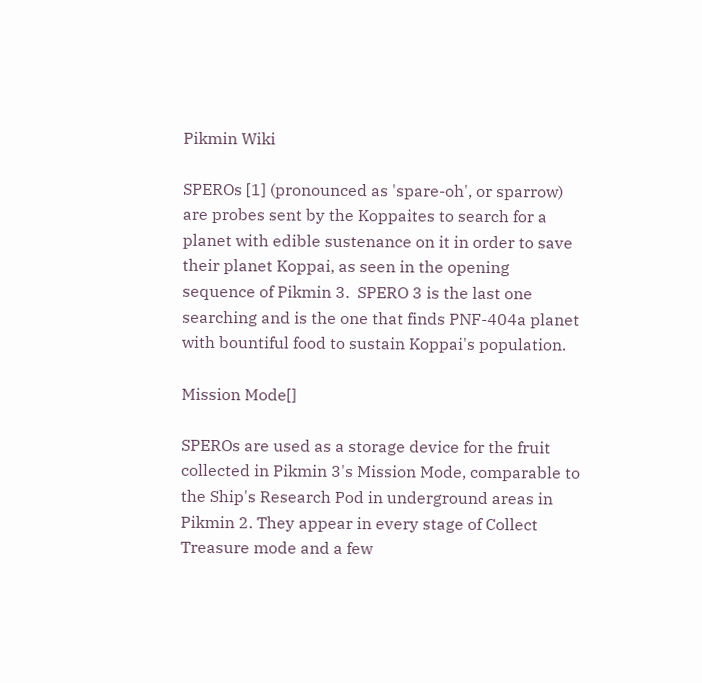Pikmin Wiki

SPEROs [1] (pronounced as 'spare-oh', or sparrow) are probes sent by the Koppaites to search for a planet with edible sustenance on it in order to save their planet Koppai, as seen in the opening sequence of Pikmin 3.  SPERO 3 is the last one searching and is the one that finds PNF-404a planet with bountiful food to sustain Koppai's population.

Mission Mode[]

SPEROs are used as a storage device for the fruit collected in Pikmin 3's Mission Mode, comparable to the Ship's Research Pod in underground areas in Pikmin 2. They appear in every stage of Collect Treasure mode and a few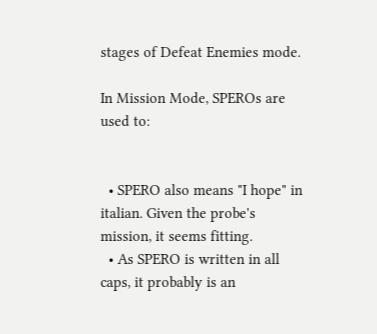stages of Defeat Enemies mode.

In Mission Mode, SPEROs are used to:


  • SPERO also means "I hope" in italian. Given the probe's mission, it seems fitting.
  • As SPERO is written in all caps, it probably is an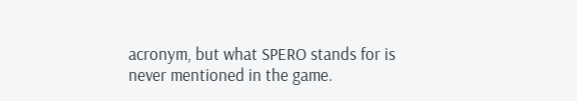acronym, but what SPERO stands for is never mentioned in the game.